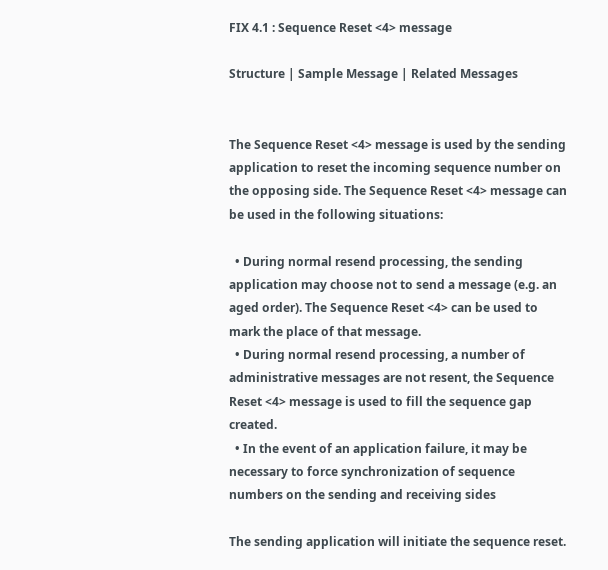FIX 4.1 : Sequence Reset <4> message

Structure | Sample Message | Related Messages


The Sequence Reset <4> message is used by the sending application to reset the incoming sequence number on the opposing side. The Sequence Reset <4> message can be used in the following situations:

  • During normal resend processing, the sending application may choose not to send a message (e.g. an aged order). The Sequence Reset <4> can be used to mark the place of that message.
  • During normal resend processing, a number of administrative messages are not resent, the Sequence Reset <4> message is used to fill the sequence gap created.
  • In the event of an application failure, it may be necessary to force synchronization of sequence numbers on the sending and receiving sides

The sending application will initiate the sequence reset.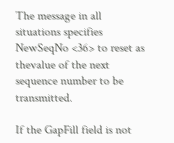The message in all situations specifies NewSeqNo <36> to reset as thevalue of the next sequence number to be transmitted.

If the GapFill field is not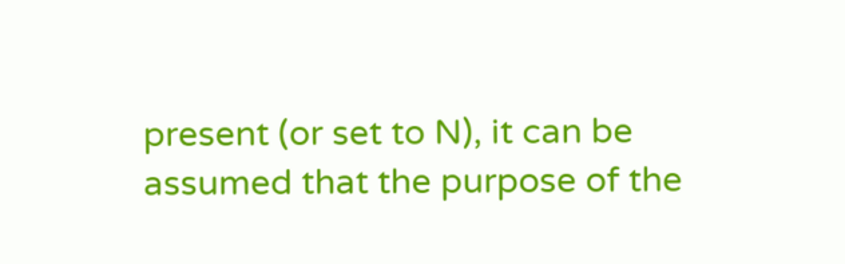present (or set to N), it can be assumed that the purpose of the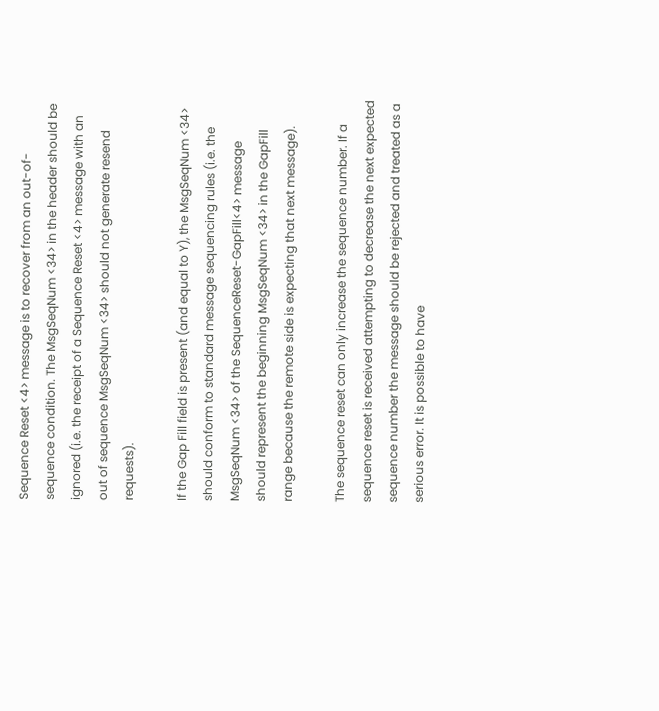Sequence Reset <4> message is to recover from an out-of-sequence condition. The MsgSeqNum <34> in the header should be ignored (i.e. the receipt of a Sequence Reset <4> message with an out of sequence MsgSeqNum <34> should not generate resend requests).

If the Gap Fill field is present (and equal to Y), the MsgSeqNum <34> should conform to standard message sequencing rules (i.e. the MsgSeqNum <34> of the SequenceReset-GapFill<4> message should represent the beginning MsgSeqNum <34> in the GapFill range because the remote side is expecting that next message).

The sequence reset can only increase the sequence number. If a sequence reset is received attempting to decrease the next expected sequence number the message should be rejected and treated as a serious error. It is possible to have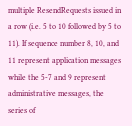multiple ResendRequests issued in a row (i.e. 5 to 10 followed by 5 to 11). If sequence number 8, 10, and 11 represent application messages while the 5-7 and 9 represent administrative messages, the series of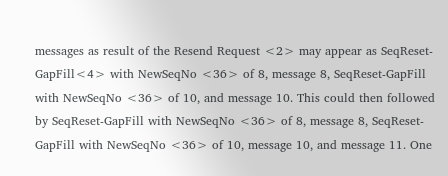messages as result of the Resend Request <2> may appear as SeqReset-GapFill<4> with NewSeqNo <36> of 8, message 8, SeqReset-GapFill with NewSeqNo <36> of 10, and message 10. This could then followed by SeqReset-GapFill with NewSeqNo <36> of 8, message 8, SeqReset-GapFill with NewSeqNo <36> of 10, message 10, and message 11. One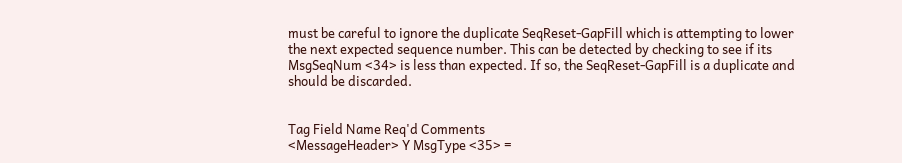must be careful to ignore the duplicate SeqReset-GapFill which is attempting to lower the next expected sequence number. This can be detected by checking to see if its MsgSeqNum <34> is less than expected. If so, the SeqReset-GapFill is a duplicate and should be discarded.


Tag Field Name Req'd Comments
<MessageHeader> Y MsgType <35> =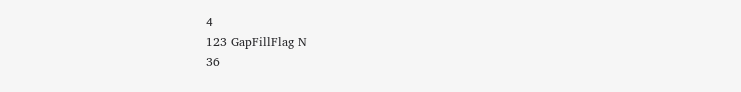4
123 GapFillFlag N
36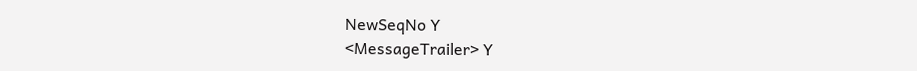NewSeqNo Y
<MessageTrailer> Y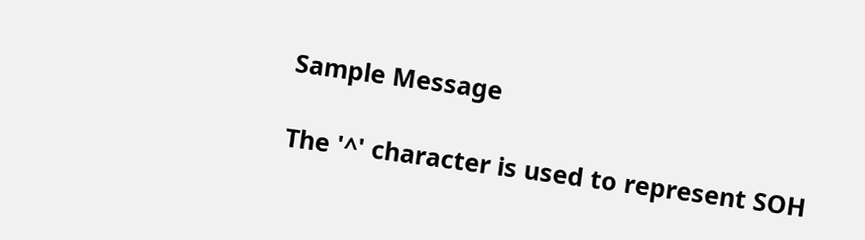Sample Message

The '^' character is used to represent SOH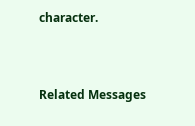character.


Related Messages